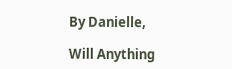By Danielle,

Will Anything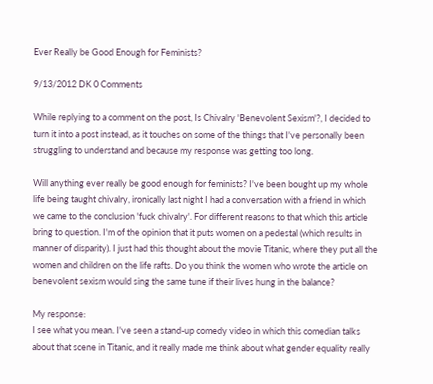Ever Really be Good Enough for Feminists?

9/13/2012 DK 0 Comments

While replying to a comment on the post, Is Chivalry 'Benevolent Sexism'?, I decided to turn it into a post instead, as it touches on some of the things that I've personally been struggling to understand and because my response was getting too long.

Will anything ever really be good enough for feminists? I've been bought up my whole life being taught chivalry, ironically last night I had a conversation with a friend in which we came to the conclusion 'fuck chivalry'. For different reasons to that which this article bring to question. I'm of the opinion that it puts women on a pedestal (which results in manner of disparity). I just had this thought about the movie Titanic, where they put all the women and children on the life rafts. Do you think the women who wrote the article on benevolent sexism would sing the same tune if their lives hung in the balance?

My response:
I see what you mean. I've seen a stand-up comedy video in which this comedian talks about that scene in Titanic, and it really made me think about what gender equality really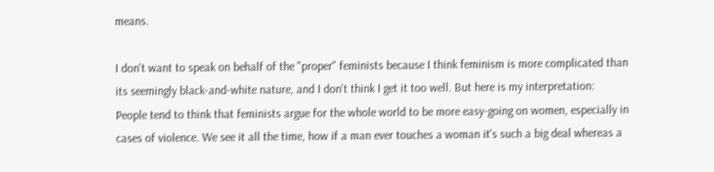means.

I don't want to speak on behalf of the "proper" feminists because I think feminism is more complicated than its seemingly black-and-white nature, and I don't think I get it too well. But here is my interpretation:
People tend to think that feminists argue for the whole world to be more easy-going on women, especially in cases of violence. We see it all the time, how if a man ever touches a woman it's such a big deal whereas a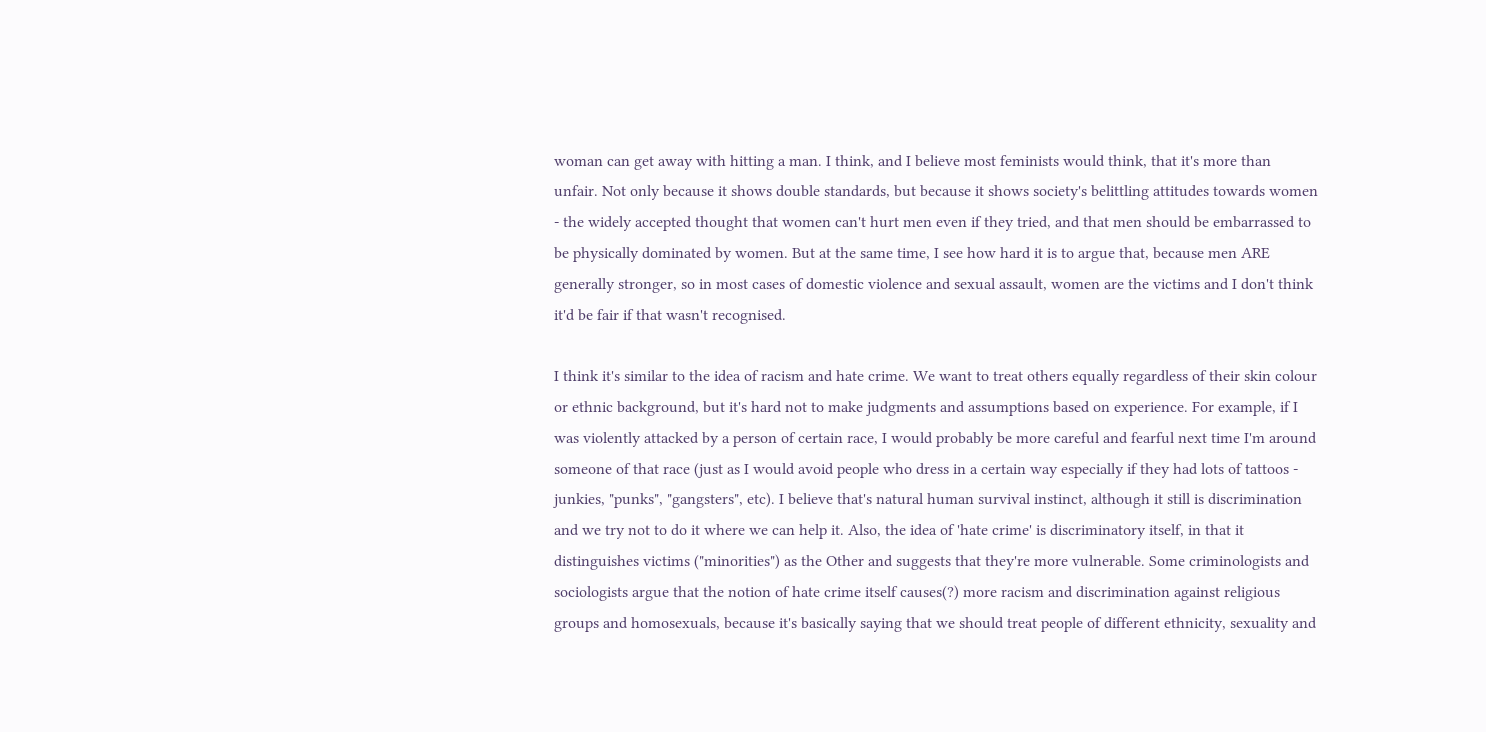woman can get away with hitting a man. I think, and I believe most feminists would think, that it's more than unfair. Not only because it shows double standards, but because it shows society's belittling attitudes towards women - the widely accepted thought that women can't hurt men even if they tried, and that men should be embarrassed to be physically dominated by women. But at the same time, I see how hard it is to argue that, because men ARE generally stronger, so in most cases of domestic violence and sexual assault, women are the victims and I don't think it'd be fair if that wasn't recognised.

I think it's similar to the idea of racism and hate crime. We want to treat others equally regardless of their skin colour or ethnic background, but it's hard not to make judgments and assumptions based on experience. For example, if I was violently attacked by a person of certain race, I would probably be more careful and fearful next time I'm around someone of that race (just as I would avoid people who dress in a certain way especially if they had lots of tattoos - junkies, "punks", "gangsters", etc). I believe that's natural human survival instinct, although it still is discrimination and we try not to do it where we can help it. Also, the idea of 'hate crime' is discriminatory itself, in that it distinguishes victims ("minorities") as the Other and suggests that they're more vulnerable. Some criminologists and sociologists argue that the notion of hate crime itself causes(?) more racism and discrimination against religious groups and homosexuals, because it's basically saying that we should treat people of different ethnicity, sexuality and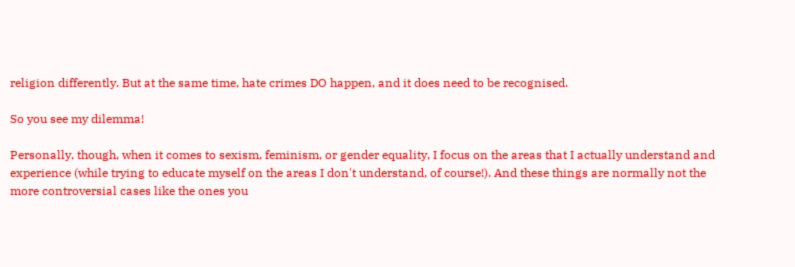religion differently. But at the same time, hate crimes DO happen, and it does need to be recognised.

So you see my dilemma!

Personally, though, when it comes to sexism, feminism, or gender equality, I focus on the areas that I actually understand and experience (while trying to educate myself on the areas I don't understand, of course!). And these things are normally not the more controversial cases like the ones you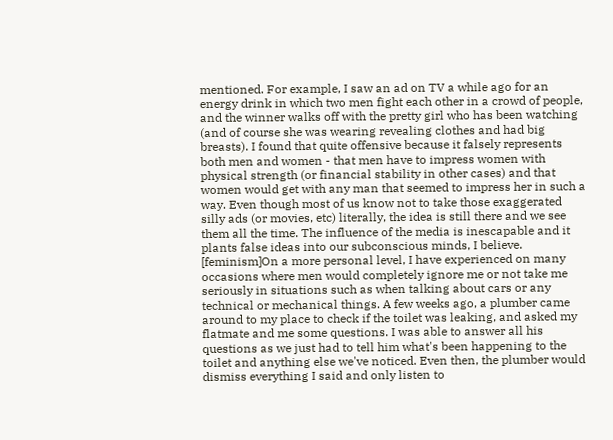mentioned. For example, I saw an ad on TV a while ago for an energy drink in which two men fight each other in a crowd of people, and the winner walks off with the pretty girl who has been watching (and of course she was wearing revealing clothes and had big breasts). I found that quite offensive because it falsely represents both men and women - that men have to impress women with physical strength (or financial stability in other cases) and that women would get with any man that seemed to impress her in such a way. Even though most of us know not to take those exaggerated silly ads (or movies, etc) literally, the idea is still there and we see them all the time. The influence of the media is inescapable and it plants false ideas into our subconscious minds, I believe.
[feminism]On a more personal level, I have experienced on many occasions where men would completely ignore me or not take me seriously in situations such as when talking about cars or any technical or mechanical things. A few weeks ago, a plumber came around to my place to check if the toilet was leaking, and asked my flatmate and me some questions. I was able to answer all his questions as we just had to tell him what's been happening to the toilet and anything else we've noticed. Even then, the plumber would dismiss everything I said and only listen to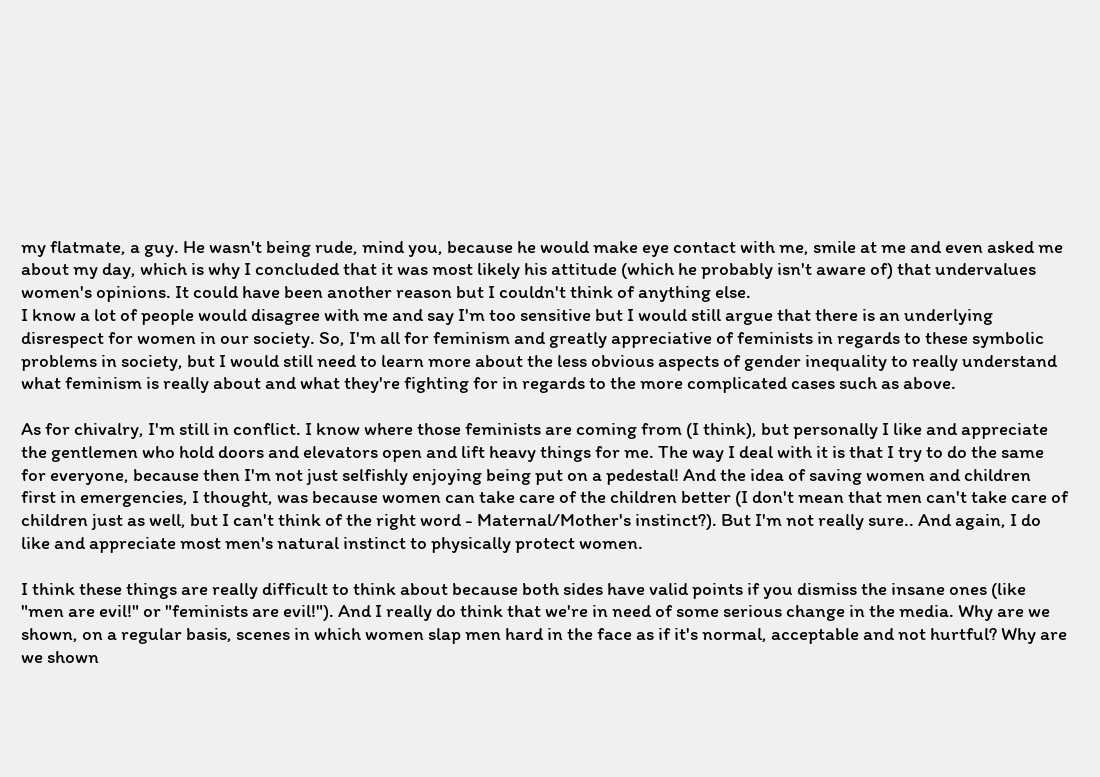my flatmate, a guy. He wasn't being rude, mind you, because he would make eye contact with me, smile at me and even asked me about my day, which is why I concluded that it was most likely his attitude (which he probably isn't aware of) that undervalues women's opinions. It could have been another reason but I couldn't think of anything else.
I know a lot of people would disagree with me and say I'm too sensitive but I would still argue that there is an underlying disrespect for women in our society. So, I'm all for feminism and greatly appreciative of feminists in regards to these symbolic problems in society, but I would still need to learn more about the less obvious aspects of gender inequality to really understand what feminism is really about and what they're fighting for in regards to the more complicated cases such as above.

As for chivalry, I'm still in conflict. I know where those feminists are coming from (I think), but personally I like and appreciate the gentlemen who hold doors and elevators open and lift heavy things for me. The way I deal with it is that I try to do the same for everyone, because then I'm not just selfishly enjoying being put on a pedestal! And the idea of saving women and children first in emergencies, I thought, was because women can take care of the children better (I don't mean that men can't take care of children just as well, but I can't think of the right word - Maternal/Mother's instinct?). But I'm not really sure.. And again, I do like and appreciate most men's natural instinct to physically protect women.

I think these things are really difficult to think about because both sides have valid points if you dismiss the insane ones (like "men are evil!" or "feminists are evil!"). And I really do think that we're in need of some serious change in the media. Why are we shown, on a regular basis, scenes in which women slap men hard in the face as if it's normal, acceptable and not hurtful? Why are we shown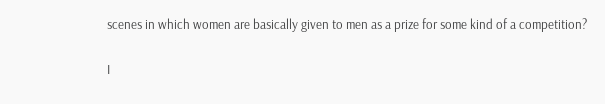scenes in which women are basically given to men as a prize for some kind of a competition?

I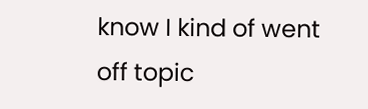know I kind of went off topic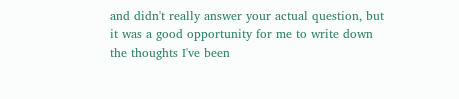and didn't really answer your actual question, but it was a good opportunity for me to write down the thoughts I've been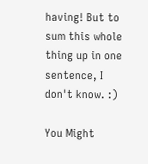having! But to sum this whole thing up in one sentence, I don't know. :)

You Might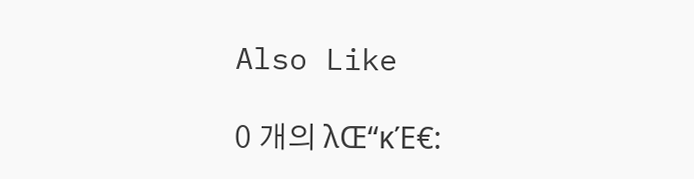Also Like

0 개의 λŒ“κΈ€: